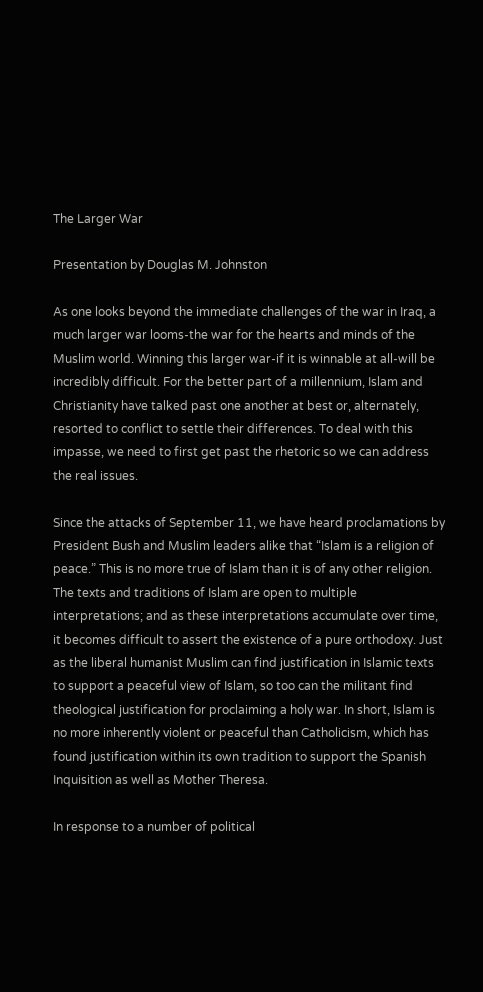The Larger War

Presentation by Douglas M. Johnston

As one looks beyond the immediate challenges of the war in Iraq, a much larger war looms-the war for the hearts and minds of the Muslim world. Winning this larger war-if it is winnable at all-will be incredibly difficult. For the better part of a millennium, Islam and Christianity have talked past one another at best or, alternately, resorted to conflict to settle their differences. To deal with this impasse, we need to first get past the rhetoric so we can address the real issues.

Since the attacks of September 11, we have heard proclamations by President Bush and Muslim leaders alike that “Islam is a religion of peace.” This is no more true of Islam than it is of any other religion. The texts and traditions of Islam are open to multiple interpretations; and as these interpretations accumulate over time, it becomes difficult to assert the existence of a pure orthodoxy. Just as the liberal humanist Muslim can find justification in Islamic texts to support a peaceful view of Islam, so too can the militant find theological justification for proclaiming a holy war. In short, Islam is no more inherently violent or peaceful than Catholicism, which has found justification within its own tradition to support the Spanish Inquisition as well as Mother Theresa.

In response to a number of political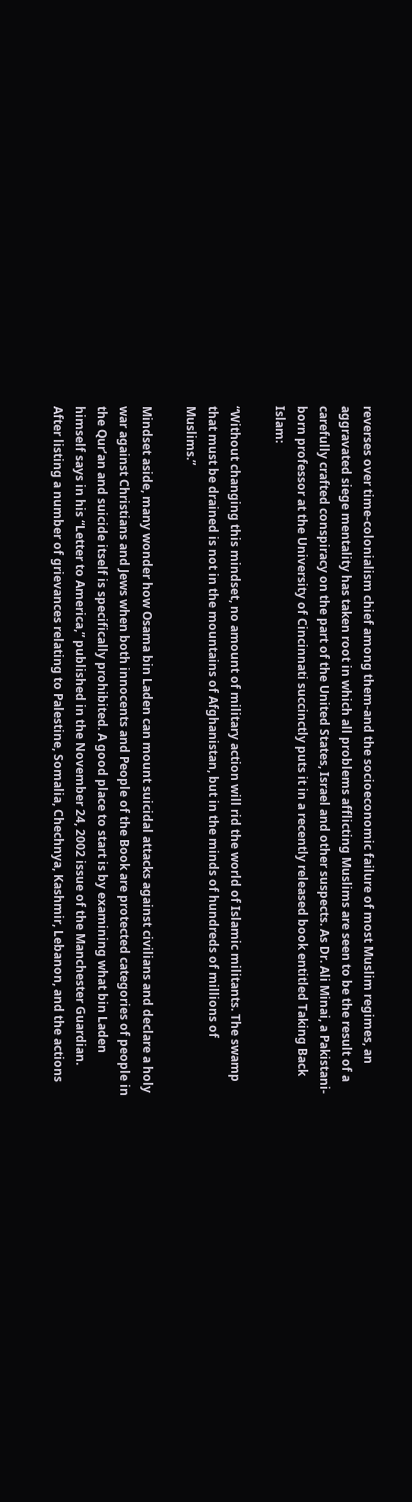reverses over time-colonialism chief among them-and the socioeconomic failure of most Muslim regimes, an aggravated siege mentality has taken root in which all problems afflicting Muslims are seen to be the result of a carefully crafted conspiracy on the part of the United States, Israel and other suspects. As Dr. Ali Minai, a Pakistani-born professor at the University of Cincinnati succinctly puts it in a recently released book entitled Taking Back Islam:

“Without changing this mindset, no amount of military action will rid the world of Islamic militants. The swamp that must be drained is not in the mountains of Afghanistan, but in the minds of hundreds of millions of Muslims.”

Mindset aside, many wonder how Osama bin Laden can mount suicidal attacks against civilians and declare a holy war against Christians and Jews when both innocents and People of the Book are protected categories of people in the Qur’an and suicide itself is specifically prohibited. A good place to start is by examining what bin Laden himself says in his “Letter to America,” published in the November 24, 2002 issue of the Manchester Guardian. After listing a number of grievances relating to Palestine, Somalia, Chechnya, Kashmir, Lebanon, and the actions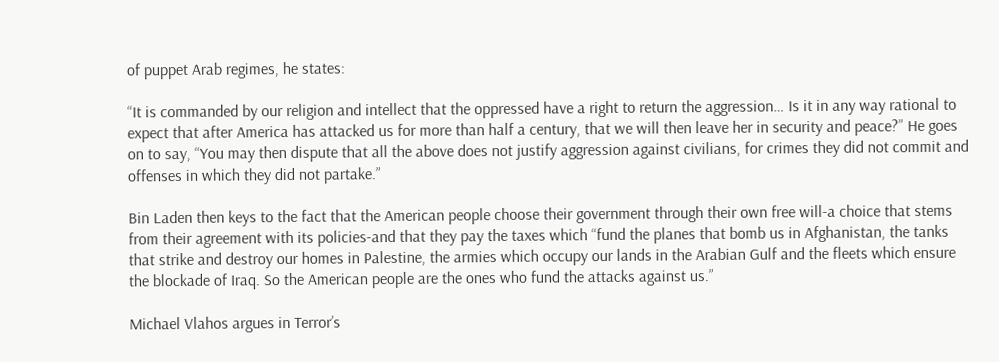of puppet Arab regimes, he states:

“It is commanded by our religion and intellect that the oppressed have a right to return the aggression… Is it in any way rational to expect that after America has attacked us for more than half a century, that we will then leave her in security and peace?” He goes on to say, “You may then dispute that all the above does not justify aggression against civilians, for crimes they did not commit and offenses in which they did not partake.”

Bin Laden then keys to the fact that the American people choose their government through their own free will-a choice that stems from their agreement with its policies-and that they pay the taxes which “fund the planes that bomb us in Afghanistan, the tanks that strike and destroy our homes in Palestine, the armies which occupy our lands in the Arabian Gulf and the fleets which ensure the blockade of Iraq. So the American people are the ones who fund the attacks against us.”

Michael Vlahos argues in Terror’s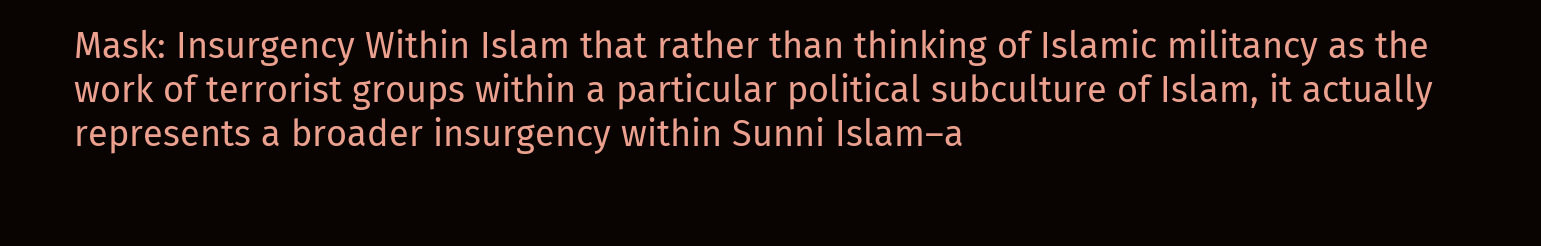Mask: Insurgency Within Islam that rather than thinking of Islamic militancy as the work of terrorist groups within a particular political subculture of Islam, it actually represents a broader insurgency within Sunni Islam–a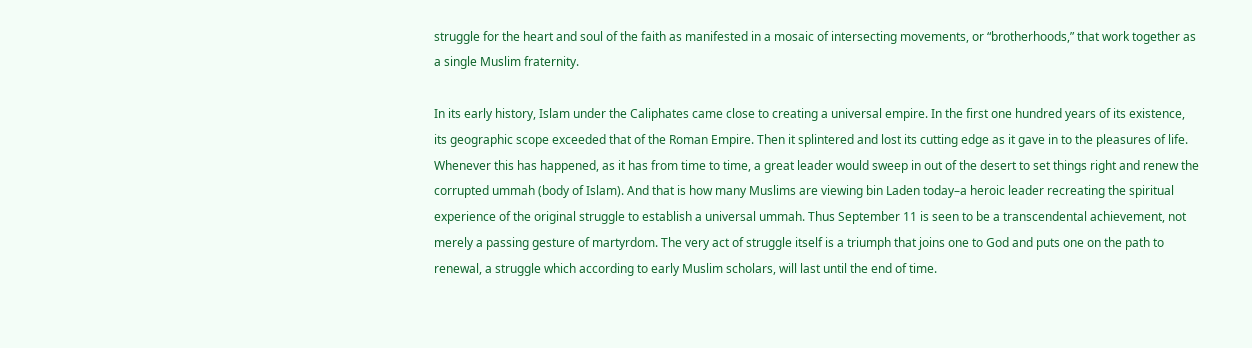struggle for the heart and soul of the faith as manifested in a mosaic of intersecting movements, or “brotherhoods,” that work together as a single Muslim fraternity.

In its early history, Islam under the Caliphates came close to creating a universal empire. In the first one hundred years of its existence, its geographic scope exceeded that of the Roman Empire. Then it splintered and lost its cutting edge as it gave in to the pleasures of life. Whenever this has happened, as it has from time to time, a great leader would sweep in out of the desert to set things right and renew the corrupted ummah (body of Islam). And that is how many Muslims are viewing bin Laden today–a heroic leader recreating the spiritual experience of the original struggle to establish a universal ummah. Thus September 11 is seen to be a transcendental achievement, not merely a passing gesture of martyrdom. The very act of struggle itself is a triumph that joins one to God and puts one on the path to renewal, a struggle which according to early Muslim scholars, will last until the end of time.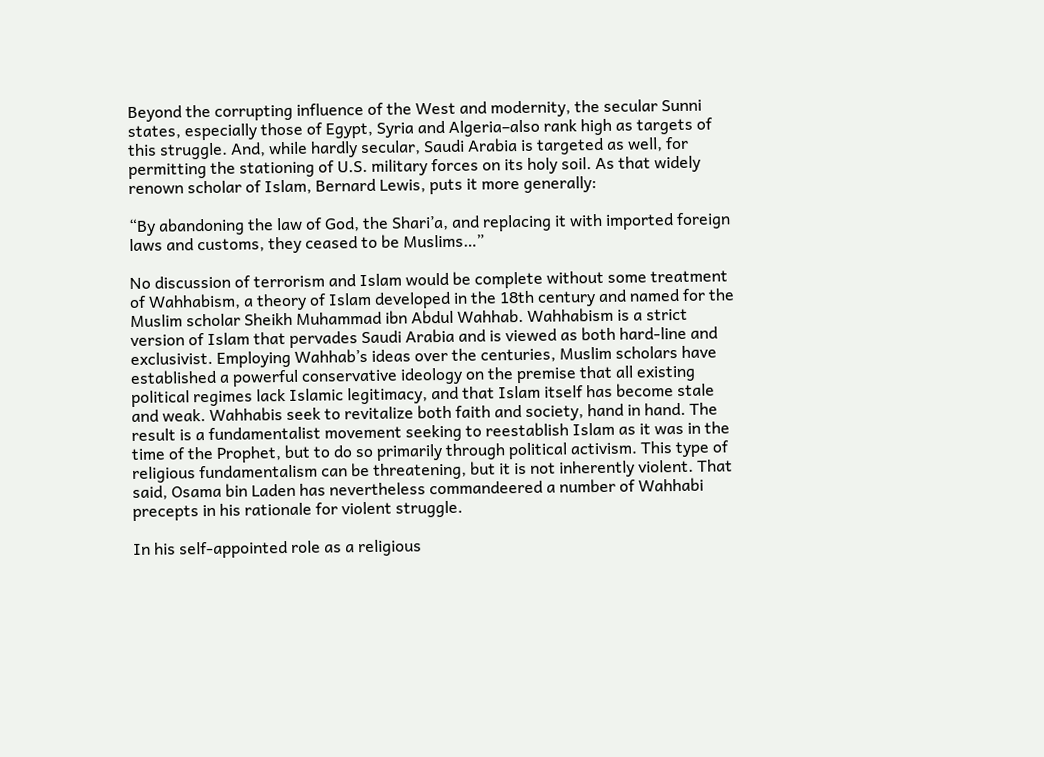Beyond the corrupting influence of the West and modernity, the secular Sunni states, especially those of Egypt, Syria and Algeria–also rank high as targets of this struggle. And, while hardly secular, Saudi Arabia is targeted as well, for permitting the stationing of U.S. military forces on its holy soil. As that widely renown scholar of Islam, Bernard Lewis, puts it more generally:

“By abandoning the law of God, the Shari’a, and replacing it with imported foreign laws and customs, they ceased to be Muslims…”

No discussion of terrorism and Islam would be complete without some treatment of Wahhabism, a theory of Islam developed in the 18th century and named for the Muslim scholar Sheikh Muhammad ibn Abdul Wahhab. Wahhabism is a strict version of Islam that pervades Saudi Arabia and is viewed as both hard-line and exclusivist. Employing Wahhab’s ideas over the centuries, Muslim scholars have established a powerful conservative ideology on the premise that all existing political regimes lack Islamic legitimacy, and that Islam itself has become stale and weak. Wahhabis seek to revitalize both faith and society, hand in hand. The result is a fundamentalist movement seeking to reestablish Islam as it was in the time of the Prophet, but to do so primarily through political activism. This type of religious fundamentalism can be threatening, but it is not inherently violent. That said, Osama bin Laden has nevertheless commandeered a number of Wahhabi precepts in his rationale for violent struggle.

In his self-appointed role as a religious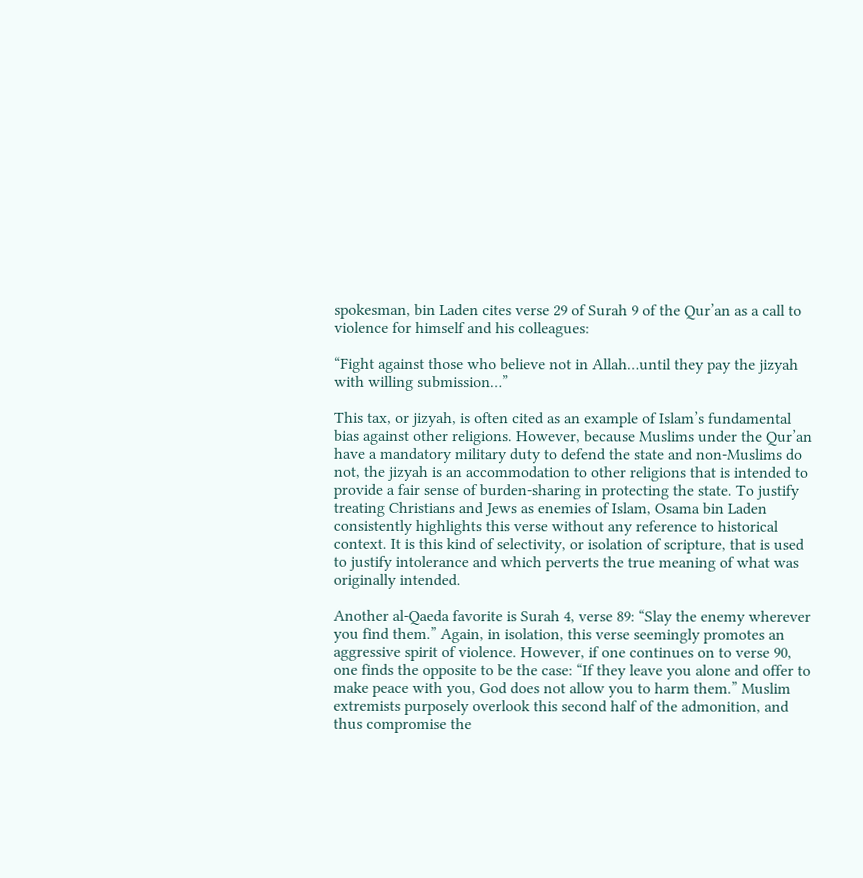spokesman, bin Laden cites verse 29 of Surah 9 of the Qur’an as a call to violence for himself and his colleagues:

“Fight against those who believe not in Allah…until they pay the jizyah with willing submission…”

This tax, or jizyah, is often cited as an example of Islam’s fundamental bias against other religions. However, because Muslims under the Qur’an have a mandatory military duty to defend the state and non-Muslims do not, the jizyah is an accommodation to other religions that is intended to provide a fair sense of burden-sharing in protecting the state. To justify treating Christians and Jews as enemies of Islam, Osama bin Laden consistently highlights this verse without any reference to historical context. It is this kind of selectivity, or isolation of scripture, that is used to justify intolerance and which perverts the true meaning of what was originally intended.

Another al-Qaeda favorite is Surah 4, verse 89: “Slay the enemy wherever you find them.” Again, in isolation, this verse seemingly promotes an aggressive spirit of violence. However, if one continues on to verse 90, one finds the opposite to be the case: “If they leave you alone and offer to make peace with you, God does not allow you to harm them.” Muslim extremists purposely overlook this second half of the admonition, and thus compromise the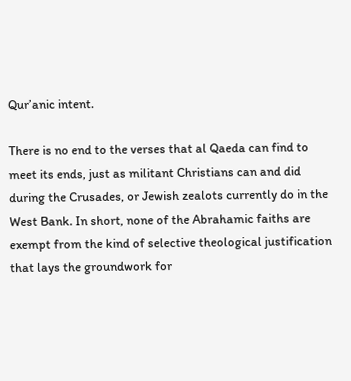Qur’anic intent.

There is no end to the verses that al Qaeda can find to meet its ends, just as militant Christians can and did during the Crusades, or Jewish zealots currently do in the West Bank. In short, none of the Abrahamic faiths are exempt from the kind of selective theological justification that lays the groundwork for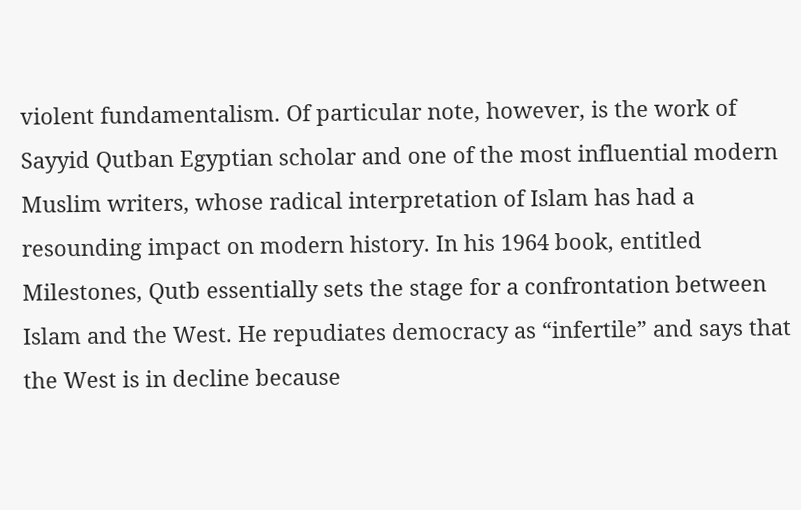violent fundamentalism. Of particular note, however, is the work of Sayyid Qutban Egyptian scholar and one of the most influential modern Muslim writers, whose radical interpretation of Islam has had a resounding impact on modern history. In his 1964 book, entitled Milestones, Qutb essentially sets the stage for a confrontation between Islam and the West. He repudiates democracy as “infertile” and says that the West is in decline because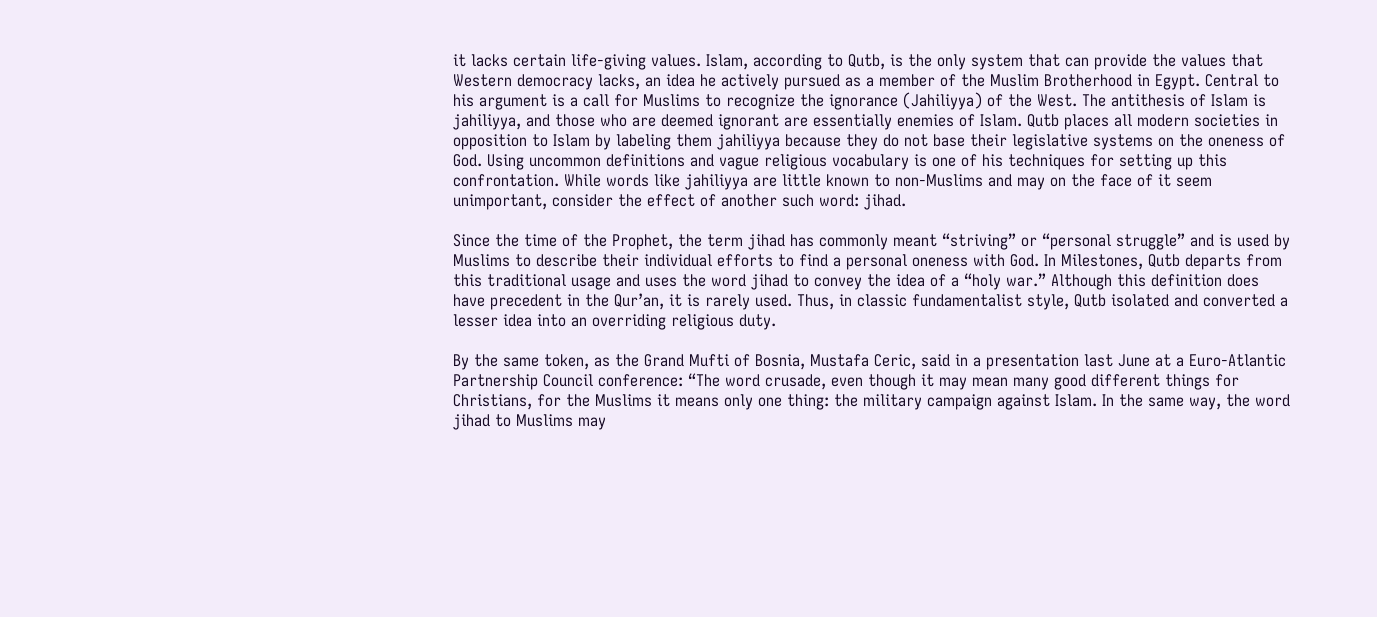it lacks certain life-giving values. Islam, according to Qutb, is the only system that can provide the values that Western democracy lacks, an idea he actively pursued as a member of the Muslim Brotherhood in Egypt. Central to his argument is a call for Muslims to recognize the ignorance (Jahiliyya) of the West. The antithesis of Islam is jahiliyya, and those who are deemed ignorant are essentially enemies of Islam. Qutb places all modern societies in opposition to Islam by labeling them jahiliyya because they do not base their legislative systems on the oneness of God. Using uncommon definitions and vague religious vocabulary is one of his techniques for setting up this confrontation. While words like jahiliyya are little known to non-Muslims and may on the face of it seem unimportant, consider the effect of another such word: jihad.

Since the time of the Prophet, the term jihad has commonly meant “striving” or “personal struggle” and is used by Muslims to describe their individual efforts to find a personal oneness with God. In Milestones, Qutb departs from this traditional usage and uses the word jihad to convey the idea of a “holy war.” Although this definition does have precedent in the Qur’an, it is rarely used. Thus, in classic fundamentalist style, Qutb isolated and converted a lesser idea into an overriding religious duty.

By the same token, as the Grand Mufti of Bosnia, Mustafa Ceric, said in a presentation last June at a Euro-Atlantic Partnership Council conference: “The word crusade, even though it may mean many good different things for Christians, for the Muslims it means only one thing: the military campaign against Islam. In the same way, the word jihad to Muslims may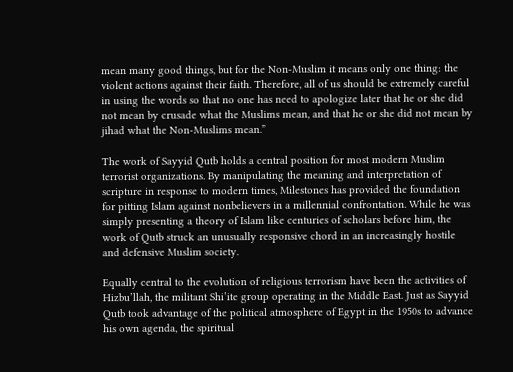mean many good things, but for the Non-Muslim it means only one thing: the violent actions against their faith. Therefore, all of us should be extremely careful in using the words so that no one has need to apologize later that he or she did not mean by crusade what the Muslims mean, and that he or she did not mean by jihad what the Non-Muslims mean.”

The work of Sayyid Qutb holds a central position for most modern Muslim terrorist organizations. By manipulating the meaning and interpretation of scripture in response to modern times, Milestones has provided the foundation for pitting Islam against nonbelievers in a millennial confrontation. While he was simply presenting a theory of Islam like centuries of scholars before him, the work of Qutb struck an unusually responsive chord in an increasingly hostile and defensive Muslim society.

Equally central to the evolution of religious terrorism have been the activities of Hizbu’llah, the militant Shi’ite group operating in the Middle East. Just as Sayyid Qutb took advantage of the political atmosphere of Egypt in the 1950s to advance his own agenda, the spiritual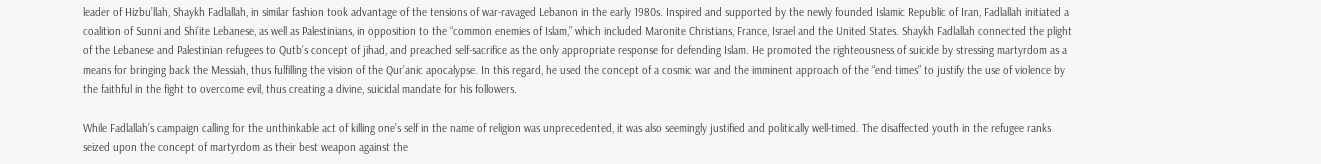leader of Hizbu’llah, Shaykh Fadlallah, in similar fashion took advantage of the tensions of war-ravaged Lebanon in the early 1980s. Inspired and supported by the newly founded Islamic Republic of Iran, Fadlallah initiated a coalition of Sunni and Shi’ite Lebanese, as well as Palestinians, in opposition to the “common enemies of Islam,” which included Maronite Christians, France, Israel and the United States. Shaykh Fadlallah connected the plight of the Lebanese and Palestinian refugees to Qutb’s concept of jihad, and preached self-sacrifice as the only appropriate response for defending Islam. He promoted the righteousness of suicide by stressing martyrdom as a means for bringing back the Messiah, thus fulfilling the vision of the Qur’anic apocalypse. In this regard, he used the concept of a cosmic war and the imminent approach of the “end times” to justify the use of violence by the faithful in the fight to overcome evil, thus creating a divine, suicidal mandate for his followers.

While Fadlallah’s campaign calling for the unthinkable act of killing one’s self in the name of religion was unprecedented, it was also seemingly justified and politically well-timed. The disaffected youth in the refugee ranks seized upon the concept of martyrdom as their best weapon against the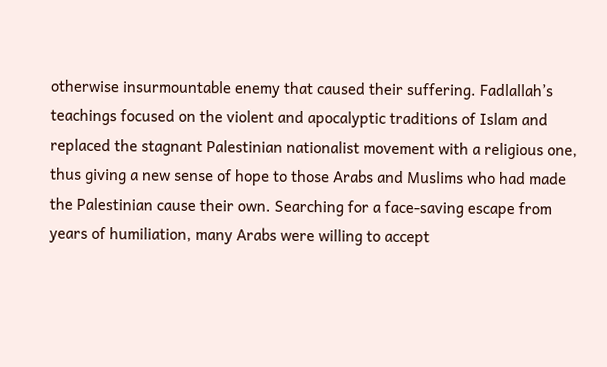otherwise insurmountable enemy that caused their suffering. Fadlallah’s teachings focused on the violent and apocalyptic traditions of Islam and replaced the stagnant Palestinian nationalist movement with a religious one, thus giving a new sense of hope to those Arabs and Muslims who had made the Palestinian cause their own. Searching for a face-saving escape from years of humiliation, many Arabs were willing to accept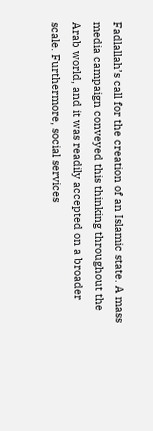Fadlallah’s call for the creation of an Islamic state. A mass media campaign conveyed this thinking throughout the Arab world, and it was readily accepted on a broader scale. Furthermore, social services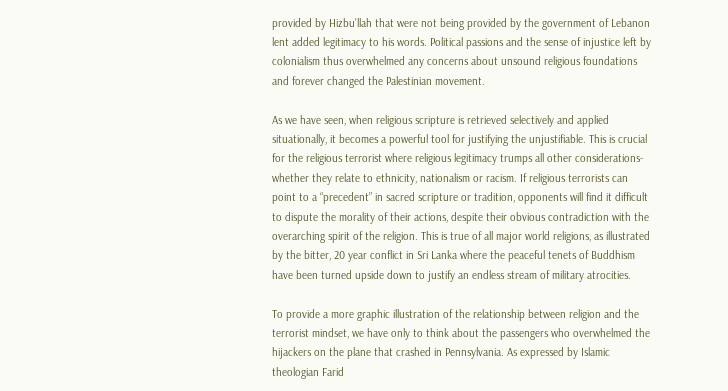provided by Hizbu’llah that were not being provided by the government of Lebanon lent added legitimacy to his words. Political passions and the sense of injustice left by colonialism thus overwhelmed any concerns about unsound religious foundations and forever changed the Palestinian movement.

As we have seen, when religious scripture is retrieved selectively and applied situationally, it becomes a powerful tool for justifying the unjustifiable. This is crucial for the religious terrorist where religious legitimacy trumps all other considerations-whether they relate to ethnicity, nationalism or racism. If religious terrorists can point to a “precedent” in sacred scripture or tradition, opponents will find it difficult to dispute the morality of their actions, despite their obvious contradiction with the overarching spirit of the religion. This is true of all major world religions, as illustrated by the bitter, 20 year conflict in Sri Lanka where the peaceful tenets of Buddhism have been turned upside down to justify an endless stream of military atrocities.

To provide a more graphic illustration of the relationship between religion and the terrorist mindset, we have only to think about the passengers who overwhelmed the hijackers on the plane that crashed in Pennsylvania. As expressed by Islamic theologian Farid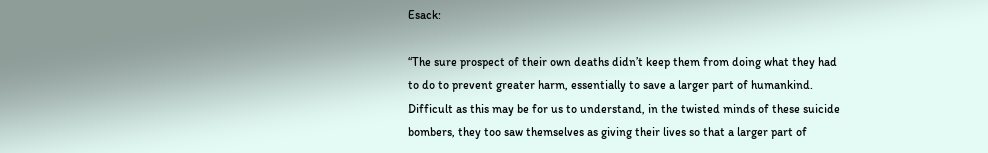Esack:

“The sure prospect of their own deaths didn’t keep them from doing what they had to do to prevent greater harm, essentially to save a larger part of humankind. Difficult as this may be for us to understand, in the twisted minds of these suicide bombers, they too saw themselves as giving their lives so that a larger part of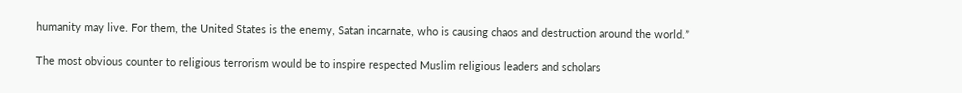humanity may live. For them, the United States is the enemy, Satan incarnate, who is causing chaos and destruction around the world.”

The most obvious counter to religious terrorism would be to inspire respected Muslim religious leaders and scholars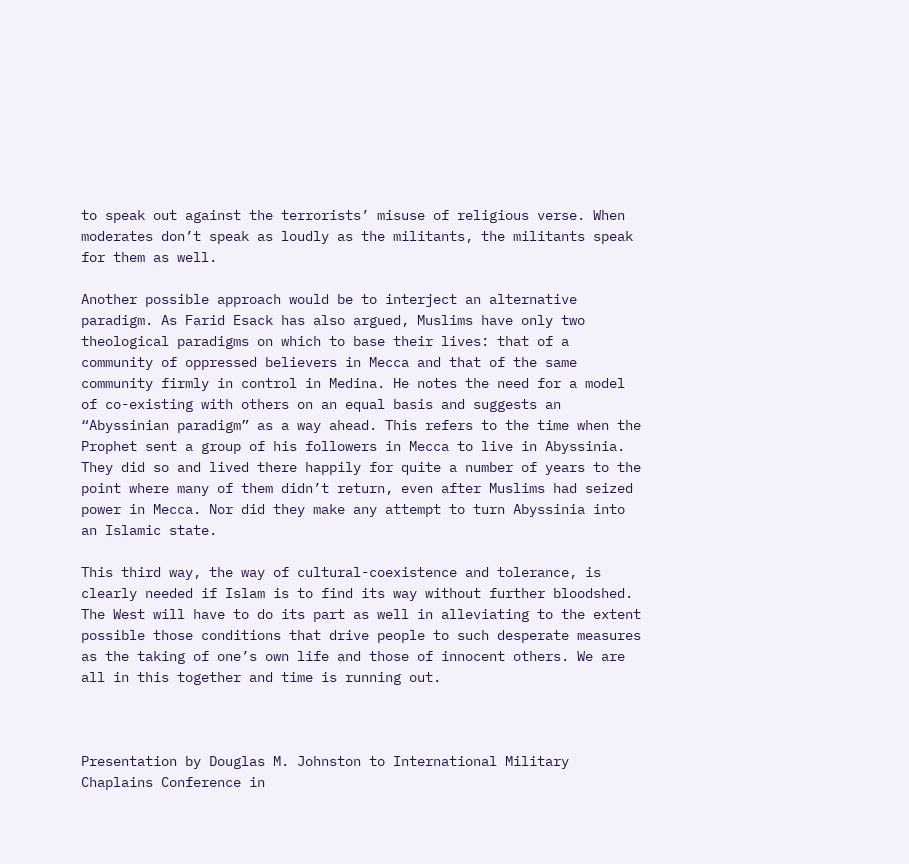to speak out against the terrorists’ misuse of religious verse. When moderates don’t speak as loudly as the militants, the militants speak for them as well.

Another possible approach would be to interject an alternative paradigm. As Farid Esack has also argued, Muslims have only two theological paradigms on which to base their lives: that of a community of oppressed believers in Mecca and that of the same community firmly in control in Medina. He notes the need for a model of co-existing with others on an equal basis and suggests an “Abyssinian paradigm” as a way ahead. This refers to the time when the Prophet sent a group of his followers in Mecca to live in Abyssinia. They did so and lived there happily for quite a number of years to the point where many of them didn’t return, even after Muslims had seized power in Mecca. Nor did they make any attempt to turn Abyssinia into an Islamic state.

This third way, the way of cultural-coexistence and tolerance, is clearly needed if Islam is to find its way without further bloodshed. The West will have to do its part as well in alleviating to the extent possible those conditions that drive people to such desperate measures as the taking of one’s own life and those of innocent others. We are all in this together and time is running out.



Presentation by Douglas M. Johnston to International Military Chaplains Conference in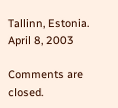Tallinn, Estonia.
April 8, 2003

Comments are closed.